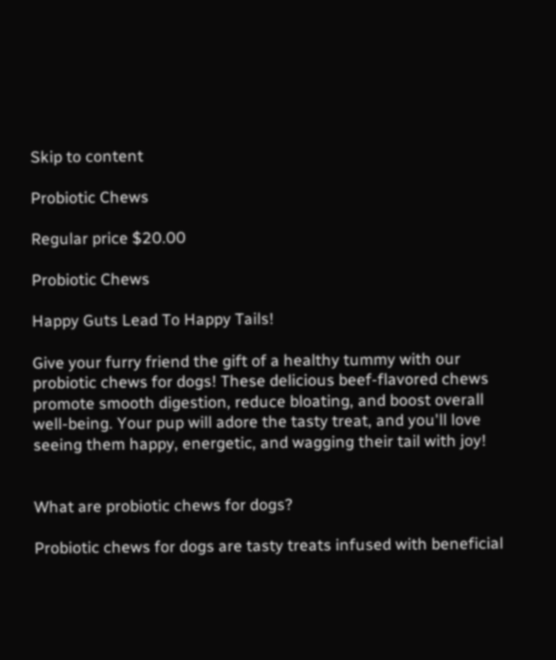Skip to content

Probiotic Chews

Regular price $20.00

Probiotic Chews

Happy Guts Lead To Happy Tails!

Give your furry friend the gift of a healthy tummy with our probiotic chews for dogs! These delicious beef-flavored chews promote smooth digestion, reduce bloating, and boost overall well-being. Your pup will adore the tasty treat, and you'll love seeing them happy, energetic, and wagging their tail with joy!


What are probiotic chews for dogs?

Probiotic chews for dogs are tasty treats infused with beneficial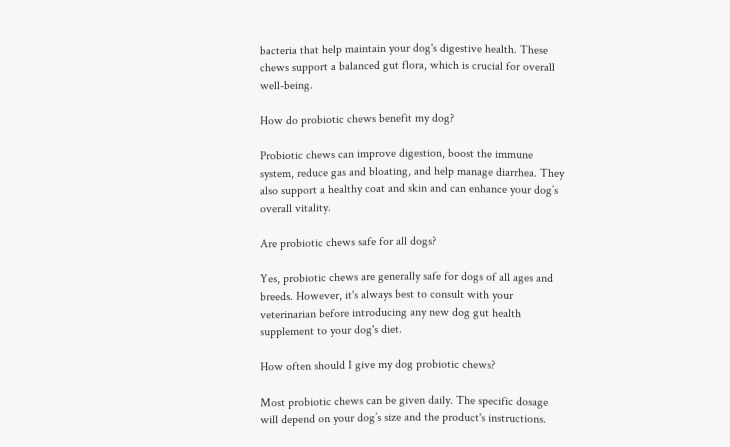bacteria that help maintain your dog's digestive health. These chews support a balanced gut flora, which is crucial for overall well-being.

How do probiotic chews benefit my dog?

Probiotic chews can improve digestion, boost the immune system, reduce gas and bloating, and help manage diarrhea. They also support a healthy coat and skin and can enhance your dog’s overall vitality.

Are probiotic chews safe for all dogs?

Yes, probiotic chews are generally safe for dogs of all ages and breeds. However, it's always best to consult with your veterinarian before introducing any new dog gut health supplement to your dog's diet.

How often should I give my dog probiotic chews?

Most probiotic chews can be given daily. The specific dosage will depend on your dog’s size and the product's instructions.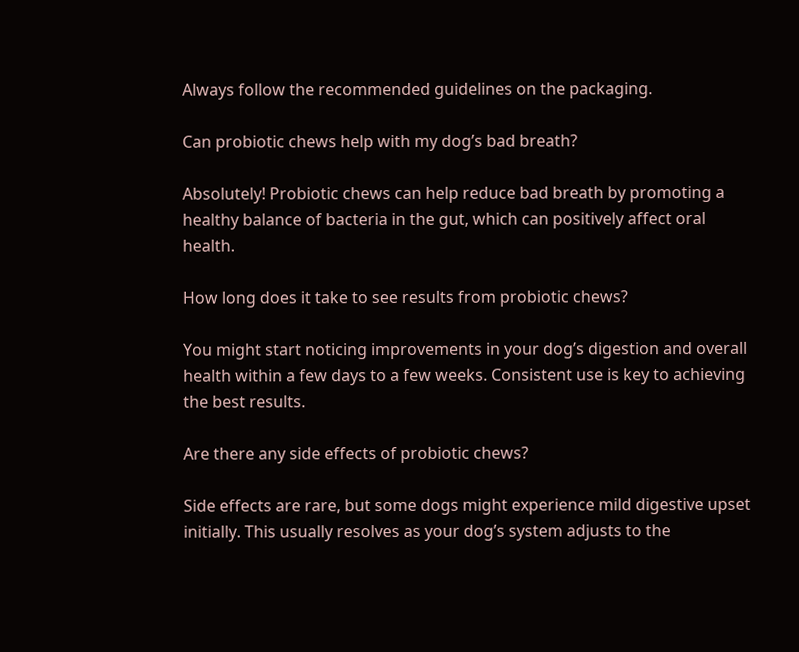Always follow the recommended guidelines on the packaging.

Can probiotic chews help with my dog’s bad breath?

Absolutely! Probiotic chews can help reduce bad breath by promoting a healthy balance of bacteria in the gut, which can positively affect oral health.

How long does it take to see results from probiotic chews?

You might start noticing improvements in your dog’s digestion and overall health within a few days to a few weeks. Consistent use is key to achieving the best results.

Are there any side effects of probiotic chews?

Side effects are rare, but some dogs might experience mild digestive upset initially. This usually resolves as your dog’s system adjusts to the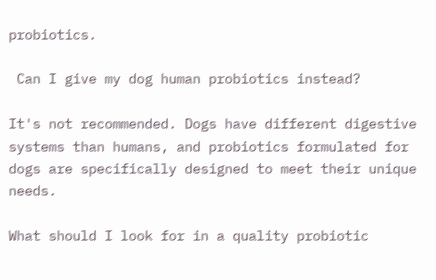probiotics.

 Can I give my dog human probiotics instead?

It's not recommended. Dogs have different digestive systems than humans, and probiotics formulated for dogs are specifically designed to meet their unique needs.

What should I look for in a quality probiotic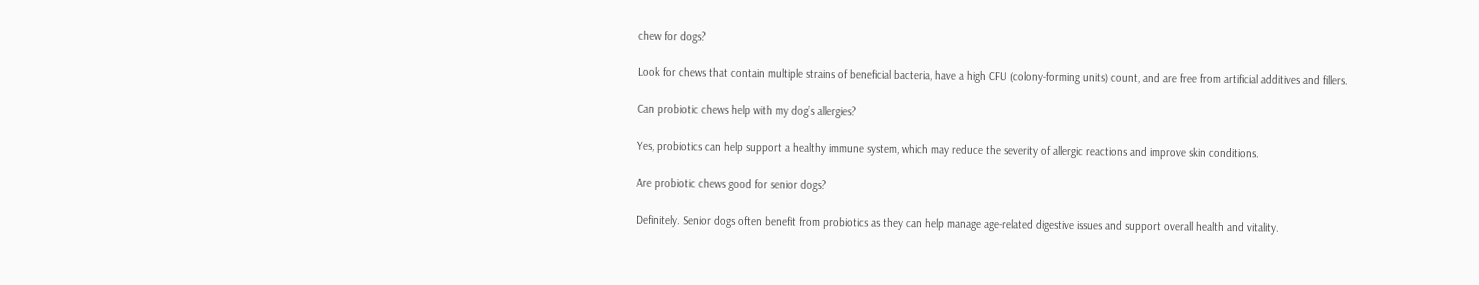chew for dogs?

Look for chews that contain multiple strains of beneficial bacteria, have a high CFU (colony-forming units) count, and are free from artificial additives and fillers.

Can probiotic chews help with my dog’s allergies?

Yes, probiotics can help support a healthy immune system, which may reduce the severity of allergic reactions and improve skin conditions.

Are probiotic chews good for senior dogs?

Definitely. Senior dogs often benefit from probiotics as they can help manage age-related digestive issues and support overall health and vitality.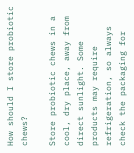How should I store probiotic chews?

Store probiotic chews in a cool, dry place, away from direct sunlight. Some products may require refrigeration, so always check the packaging for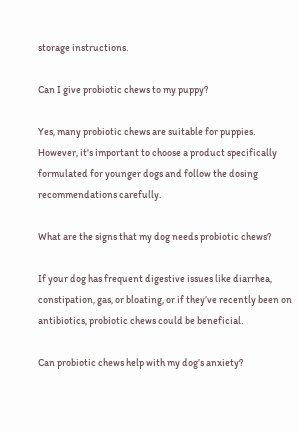storage instructions.

Can I give probiotic chews to my puppy?

Yes, many probiotic chews are suitable for puppies. However, it's important to choose a product specifically formulated for younger dogs and follow the dosing recommendations carefully.

What are the signs that my dog needs probiotic chews?

If your dog has frequent digestive issues like diarrhea, constipation, gas, or bloating, or if they’ve recently been on antibiotics, probiotic chews could be beneficial.

Can probiotic chews help with my dog’s anxiety?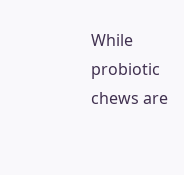While probiotic chews are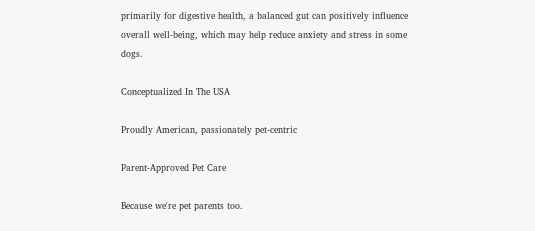primarily for digestive health, a balanced gut can positively influence overall well-being, which may help reduce anxiety and stress in some dogs.

Conceptualized In The USA

Proudly American, passionately pet-centric

Parent-Approved Pet Care

Because we're pet parents too.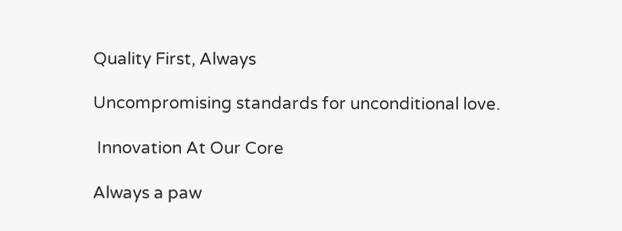Quality First, Always

Uncompromising standards for unconditional love.

 Innovation At Our Core

Always a paw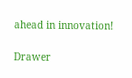ahead in innovation!

Drawer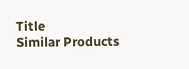Title
Similar Products